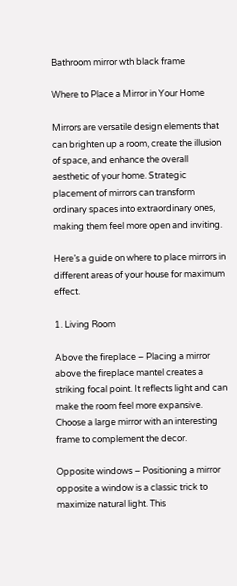Bathroom mirror wth black frame

Where to Place a Mirror in Your Home

Mirrors are versatile design elements that can brighten up a room, create the illusion of space, and enhance the overall aesthetic of your home. Strategic placement of mirrors can transform ordinary spaces into extraordinary ones, making them feel more open and inviting.

Here’s a guide on where to place mirrors in different areas of your house for maximum effect.

1. Living Room

Above the fireplace – Placing a mirror above the fireplace mantel creates a striking focal point. It reflects light and can make the room feel more expansive. Choose a large mirror with an interesting frame to complement the decor.

Opposite windows – Positioning a mirror opposite a window is a classic trick to maximize natural light. This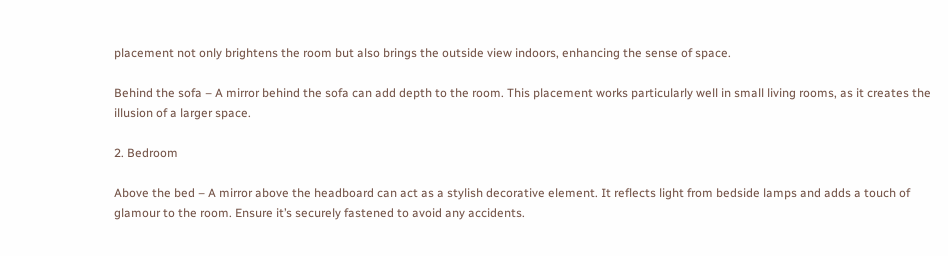placement not only brightens the room but also brings the outside view indoors, enhancing the sense of space.

Behind the sofa – A mirror behind the sofa can add depth to the room. This placement works particularly well in small living rooms, as it creates the illusion of a larger space.

2. Bedroom

Above the bed – A mirror above the headboard can act as a stylish decorative element. It reflects light from bedside lamps and adds a touch of glamour to the room. Ensure it’s securely fastened to avoid any accidents.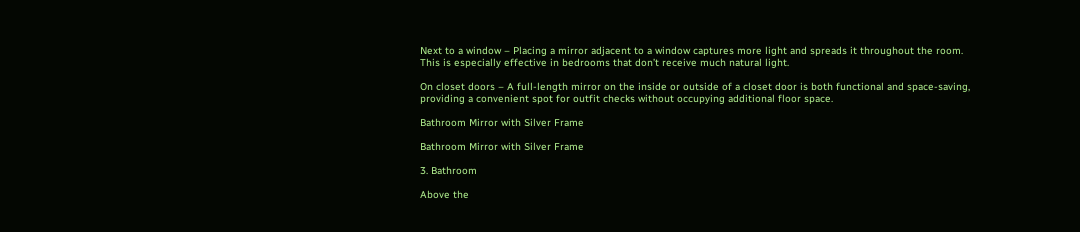Next to a window – Placing a mirror adjacent to a window captures more light and spreads it throughout the room. This is especially effective in bedrooms that don’t receive much natural light.

On closet doors – A full-length mirror on the inside or outside of a closet door is both functional and space-saving, providing a convenient spot for outfit checks without occupying additional floor space.

Bathroom Mirror with Silver Frame

Bathroom Mirror with Silver Frame

3. Bathroom

Above the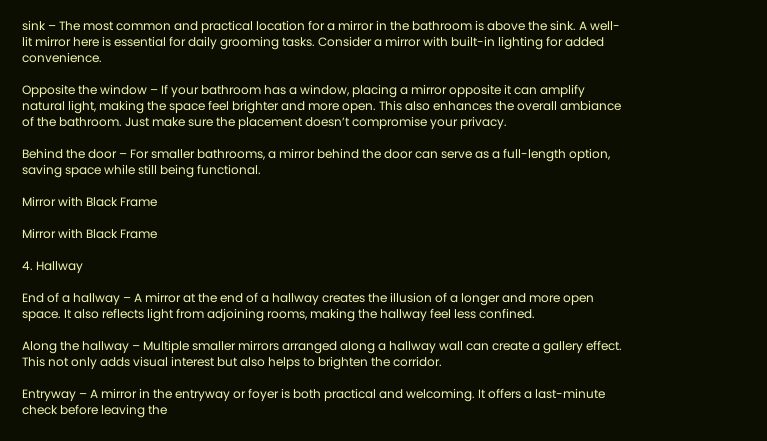sink – The most common and practical location for a mirror in the bathroom is above the sink. A well-lit mirror here is essential for daily grooming tasks. Consider a mirror with built-in lighting for added convenience.

Opposite the window – If your bathroom has a window, placing a mirror opposite it can amplify natural light, making the space feel brighter and more open. This also enhances the overall ambiance of the bathroom. Just make sure the placement doesn’t compromise your privacy.

Behind the door – For smaller bathrooms, a mirror behind the door can serve as a full-length option, saving space while still being functional.

Mirror with Black Frame

Mirror with Black Frame

4. Hallway

End of a hallway – A mirror at the end of a hallway creates the illusion of a longer and more open space. It also reflects light from adjoining rooms, making the hallway feel less confined.

Along the hallway – Multiple smaller mirrors arranged along a hallway wall can create a gallery effect. This not only adds visual interest but also helps to brighten the corridor.

Entryway – A mirror in the entryway or foyer is both practical and welcoming. It offers a last-minute check before leaving the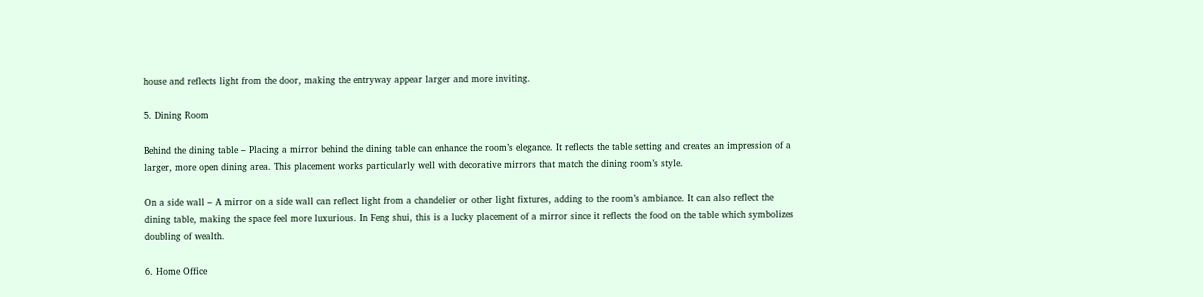house and reflects light from the door, making the entryway appear larger and more inviting.

5. Dining Room

Behind the dining table – Placing a mirror behind the dining table can enhance the room’s elegance. It reflects the table setting and creates an impression of a larger, more open dining area. This placement works particularly well with decorative mirrors that match the dining room’s style.

On a side wall – A mirror on a side wall can reflect light from a chandelier or other light fixtures, adding to the room’s ambiance. It can also reflect the dining table, making the space feel more luxurious. In Feng shui, this is a lucky placement of a mirror since it reflects the food on the table which symbolizes doubling of wealth.

6. Home Office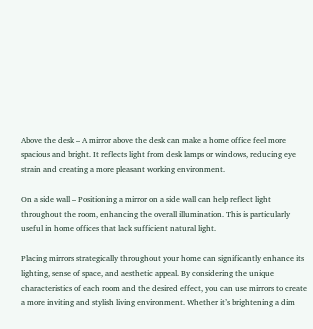Above the desk – A mirror above the desk can make a home office feel more spacious and bright. It reflects light from desk lamps or windows, reducing eye strain and creating a more pleasant working environment.

On a side wall – Positioning a mirror on a side wall can help reflect light throughout the room, enhancing the overall illumination. This is particularly useful in home offices that lack sufficient natural light.

Placing mirrors strategically throughout your home can significantly enhance its lighting, sense of space, and aesthetic appeal. By considering the unique characteristics of each room and the desired effect, you can use mirrors to create a more inviting and stylish living environment. Whether it’s brightening a dim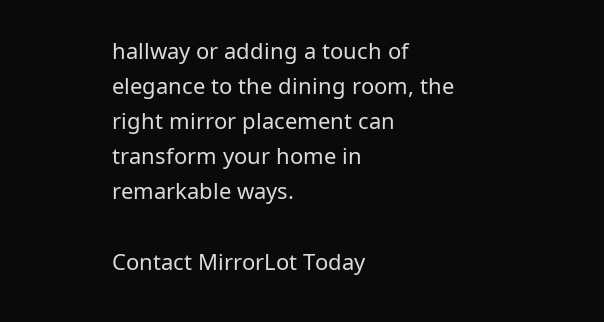hallway or adding a touch of elegance to the dining room, the right mirror placement can transform your home in remarkable ways.

Contact MirrorLot Today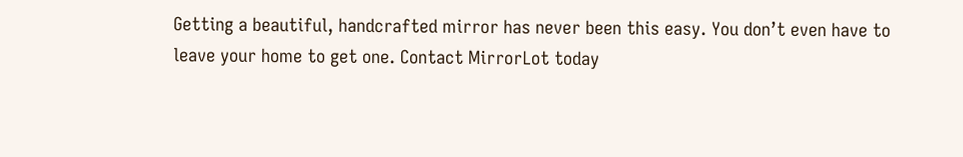Getting a beautiful, handcrafted mirror has never been this easy. You don’t even have to leave your home to get one. Contact MirrorLot today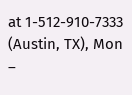at 1-512-910-7333 (Austin, TX), Mon –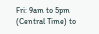Fri: 9am to 5pm (Central Time) to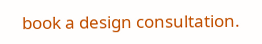book a design consultation.